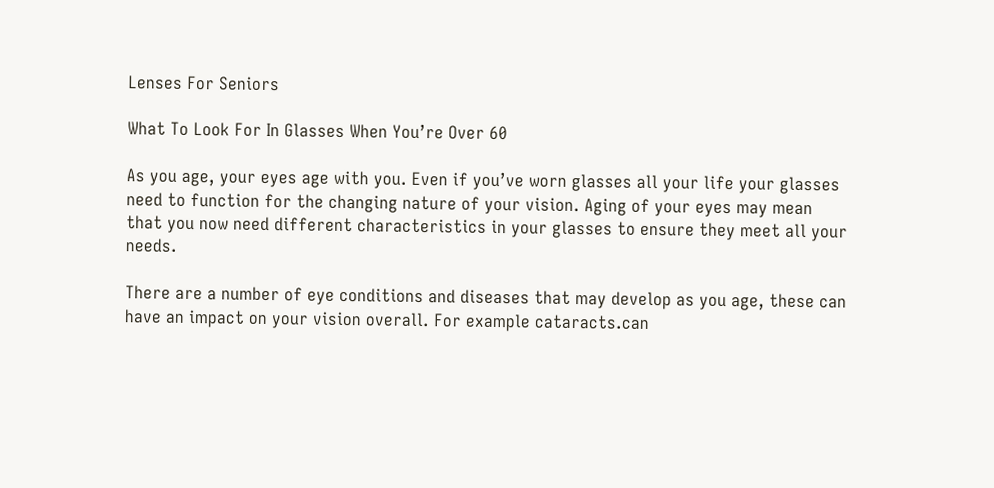Lenses For Seniors

What To Look For In Glasses When You’re Over 60

As you age, your eyes age with you. Even if you’ve worn glasses all your life your glasses need to function for the changing nature of your vision. Aging of your eyes may mean that you now need different characteristics in your glasses to ensure they meet all your needs.

There are a number of eye conditions and diseases that may develop as you age, these can have an impact on your vision overall. For example cataracts.can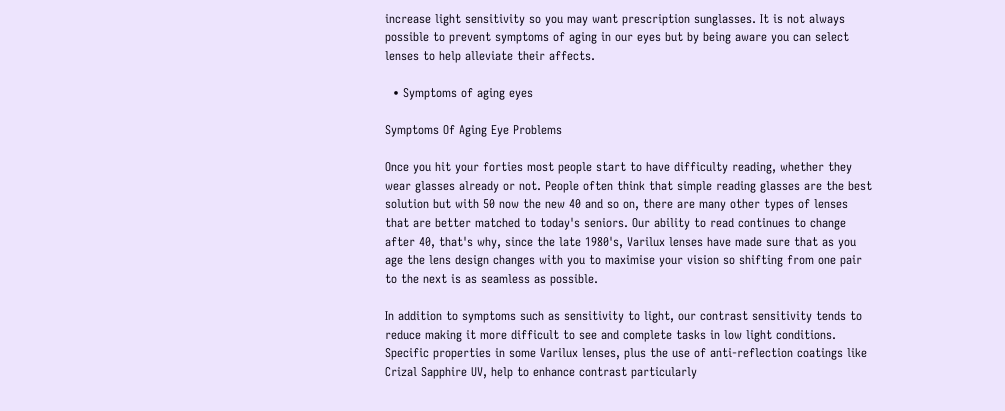increase light sensitivity so you may want prescription sunglasses. It is not always possible to prevent symptoms of aging in our eyes but by being aware you can select lenses to help alleviate their affects.

  • Symptoms of aging eyes

Symptoms Of Aging Eye Problems

Once you hit your forties most people start to have difficulty reading, whether they wear glasses already or not. People often think that simple reading glasses are the best solution but with 50 now the new 40 and so on, there are many other types of lenses that are better matched to today's seniors. Our ability to read continues to change after 40, that's why, since the late 1980's, Varilux lenses have made sure that as you age the lens design changes with you to maximise your vision so shifting from one pair to the next is as seamless as possible.

In addition to symptoms such as sensitivity to light, our contrast sensitivity tends to reduce making it more difficult to see and complete tasks in low light conditions. Specific properties in some Varilux lenses, plus the use of anti-reflection coatings like Crizal Sapphire UV, help to enhance contrast particularly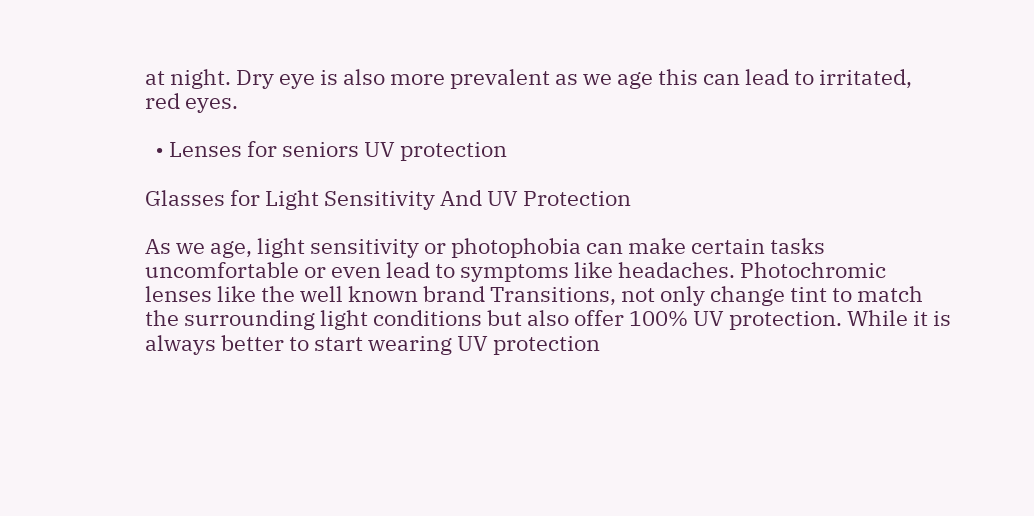at night. Dry eye is also more prevalent as we age this can lead to irritated, red eyes.

  • Lenses for seniors UV protection

Glasses for Light Sensitivity And UV Protection

As we age, light sensitivity or photophobia can make certain tasks uncomfortable or even lead to symptoms like headaches. Photochromic lenses like the well known brand Transitions, not only change tint to match the surrounding light conditions but also offer 100% UV protection. While it is always better to start wearing UV protection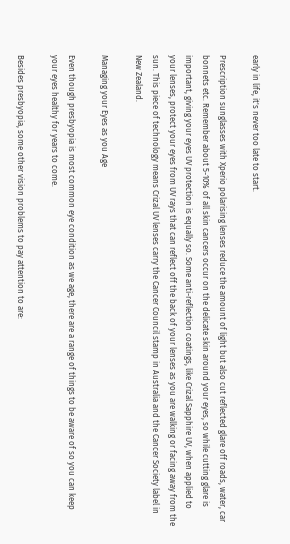early in life, it's never too late to start.

Prescription sunglasses with Xperio polarising lenses reduce the amount of light but also cut reflected glare off roads, water, car bonnets etc. Remember about 5-10% of all skin cancers occur on the delicate skin around your eyes, so while cutting glare is important, giving your eyes UV protection is equally so. Some anti-reflection coatings, like Crizal Sapphire UV, when applied to your lenses, protect your eyes from UV rays that can reflect off the back of your lenses as you are walking or facing away from the sun. This piece of technology means Crizal UV lenses carry the Cancer Council stamp in Australia and the Cancer Society label in New Zealand.

Managing your Eyes as you Age

Even though presbyopia is most common eye condition as we age, there are a range of things to be aware of so you can keep your eyes healthy for years to come.

Besides presbyopia, some other vision problems to pay attention to are: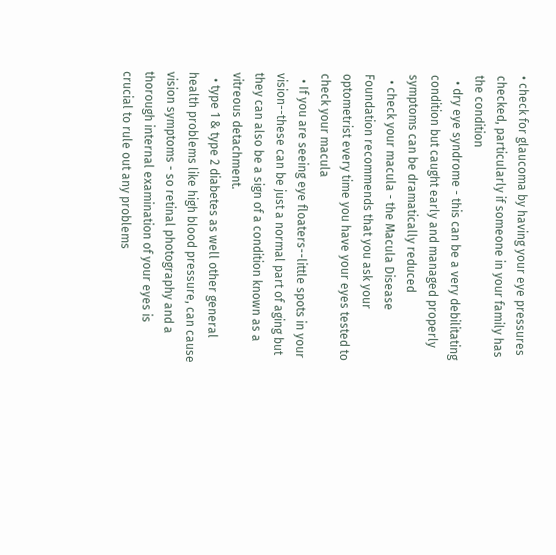• check for glaucoma by having your eye pressures checked, particularly if someone in your family has the condition
  • dry eye syndrome - this can be a very debilitating condition but caught early and managed properly symptoms can be dramatically reduced
  • check your macula - the Macula Disease Foundation recommends that you ask your optometrist every time you have your eyes tested to check your macula
  • If you are seeing eye floaters--little spots in your vision--these can be just a normal part of aging but they can also be a sign of a condition known as a vitreous detachment.
  • type 1 & type 2 diabetes as well other general health problems like high blood pressure, can cause vision symptoms - so retinal photography and a thorough internal examination of your eyes is crucial to rule out any problems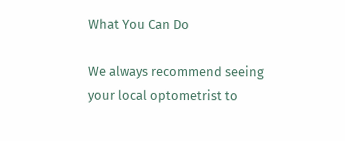What You Can Do

We always recommend seeing your local optometrist to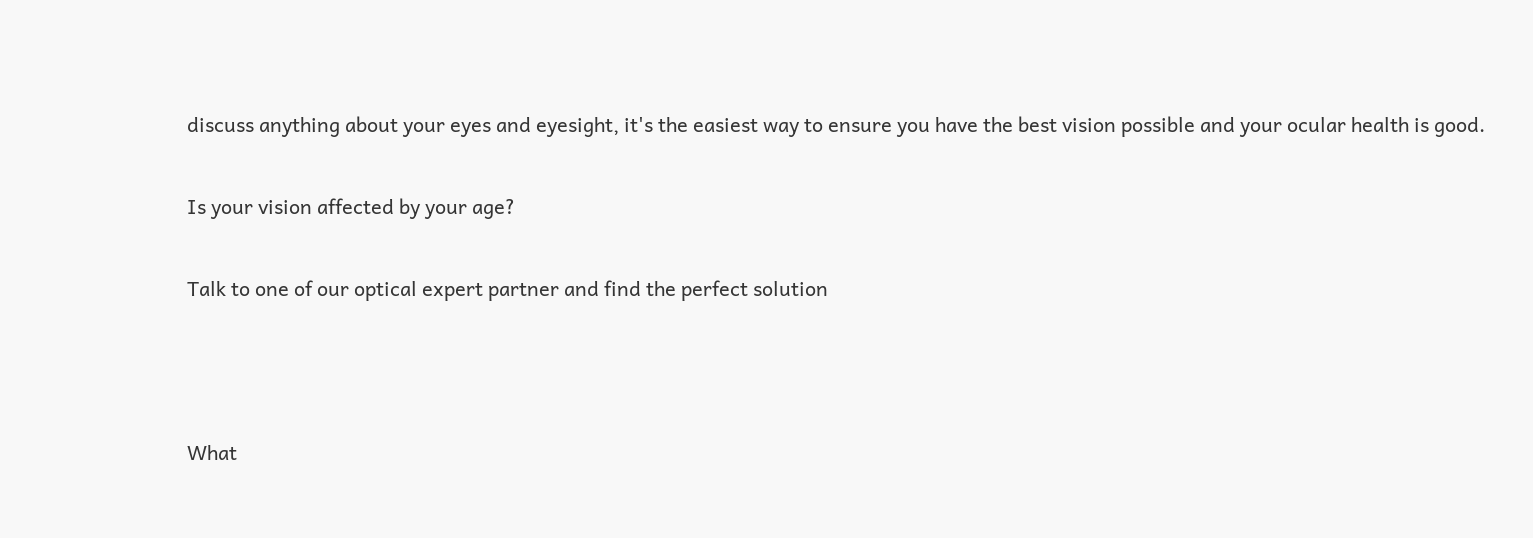discuss anything about your eyes and eyesight, it's the easiest way to ensure you have the best vision possible and your ocular health is good.

Is your vision affected by your age?

Talk to one of our optical expert partner and find the perfect solution



What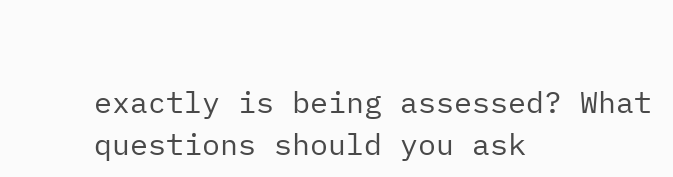exactly is being assessed? What questions should you ask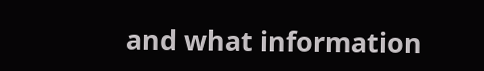and what information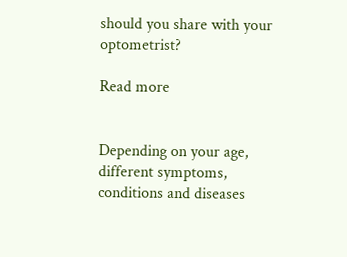should you share with your optometrist?

Read more


Depending on your age, different symptoms, conditions and diseases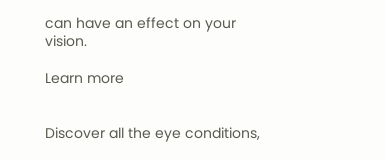can have an effect on your vision.

Learn more


Discover all the eye conditions,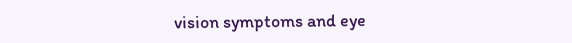vision symptoms and eye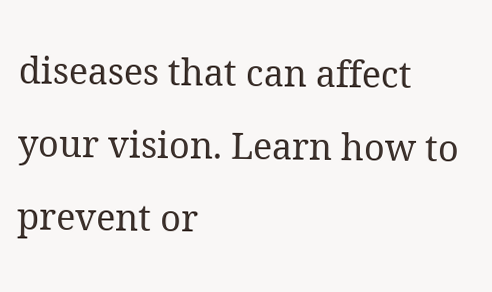diseases that can affect your vision. Learn how to prevent or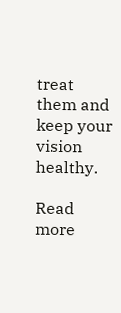treat them and keep your vision healthy.

Read more